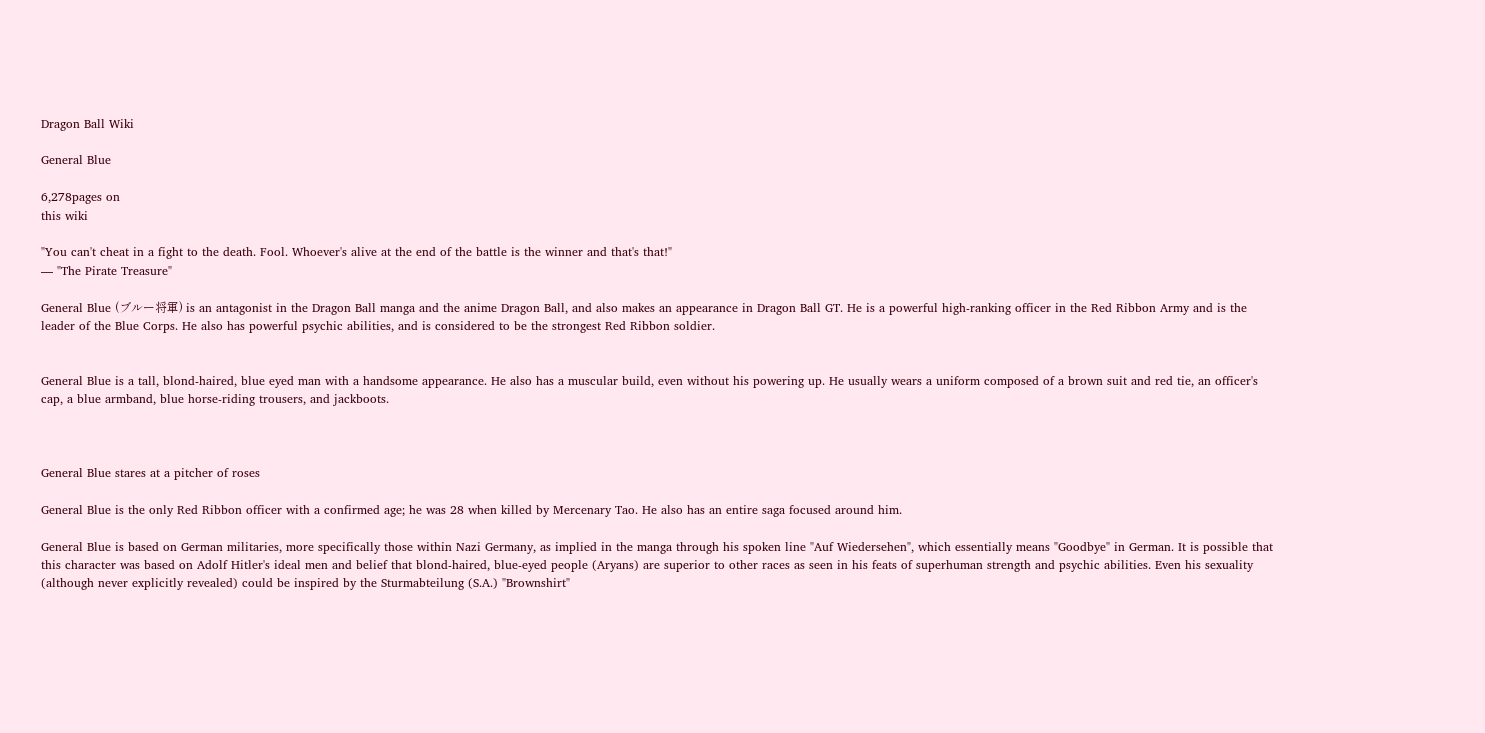Dragon Ball Wiki

General Blue

6,278pages on
this wiki

"You can't cheat in a fight to the death. Fool. Whoever's alive at the end of the battle is the winner and that's that!"
— "The Pirate Treasure"

General Blue (ブルー将軍) is an antagonist in the Dragon Ball manga and the anime Dragon Ball, and also makes an appearance in Dragon Ball GT. He is a powerful high-ranking officer in the Red Ribbon Army and is the leader of the Blue Corps. He also has powerful psychic abilities, and is considered to be the strongest Red Ribbon soldier.


General Blue is a tall, blond-haired, blue eyed man with a handsome appearance. He also has a muscular build, even without his powering up. He usually wears a uniform composed of a brown suit and red tie, an officer's cap, a blue armband, blue horse-riding trousers, and jackboots.



General Blue stares at a pitcher of roses

General Blue is the only Red Ribbon officer with a confirmed age; he was 28 when killed by Mercenary Tao. He also has an entire saga focused around him.

General Blue is based on German militaries, more specifically those within Nazi Germany, as implied in the manga through his spoken line "Auf Wiedersehen", which essentially means "Goodbye" in German. It is possible that this character was based on Adolf Hitler's ideal men and belief that blond-haired, blue-eyed people (Aryans) are superior to other races as seen in his feats of superhuman strength and psychic abilities. Even his sexuality (although never explicitly revealed) could be inspired by the Sturmabteilung (S.A.) "Brownshirt"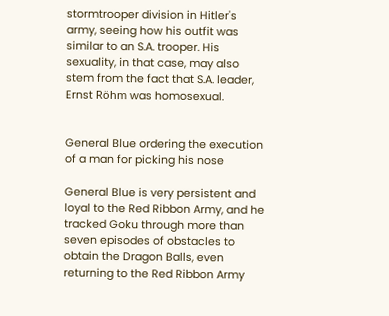stormtrooper division in Hitler's army, seeing how his outfit was similar to an S.A. trooper. His sexuality, in that case, may also stem from the fact that S.A. leader, Ernst Röhm was homosexual.


General Blue ordering the execution of a man for picking his nose

General Blue is very persistent and loyal to the Red Ribbon Army, and he tracked Goku through more than seven episodes of obstacles to obtain the Dragon Balls, even returning to the Red Ribbon Army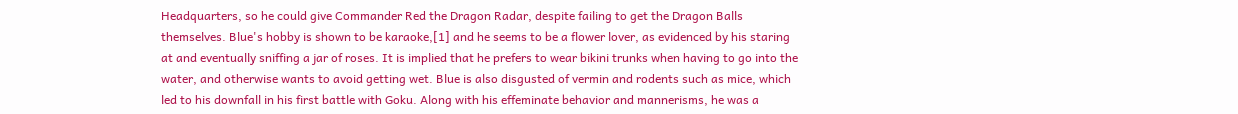Headquarters, so he could give Commander Red the Dragon Radar, despite failing to get the Dragon Balls themselves. Blue's hobby is shown to be karaoke,[1] and he seems to be a flower lover, as evidenced by his staring at and eventually sniffing a jar of roses. It is implied that he prefers to wear bikini trunks when having to go into the water, and otherwise wants to avoid getting wet. Blue is also disgusted of vermin and rodents such as mice, which led to his downfall in his first battle with Goku. Along with his effeminate behavior and mannerisms, he was a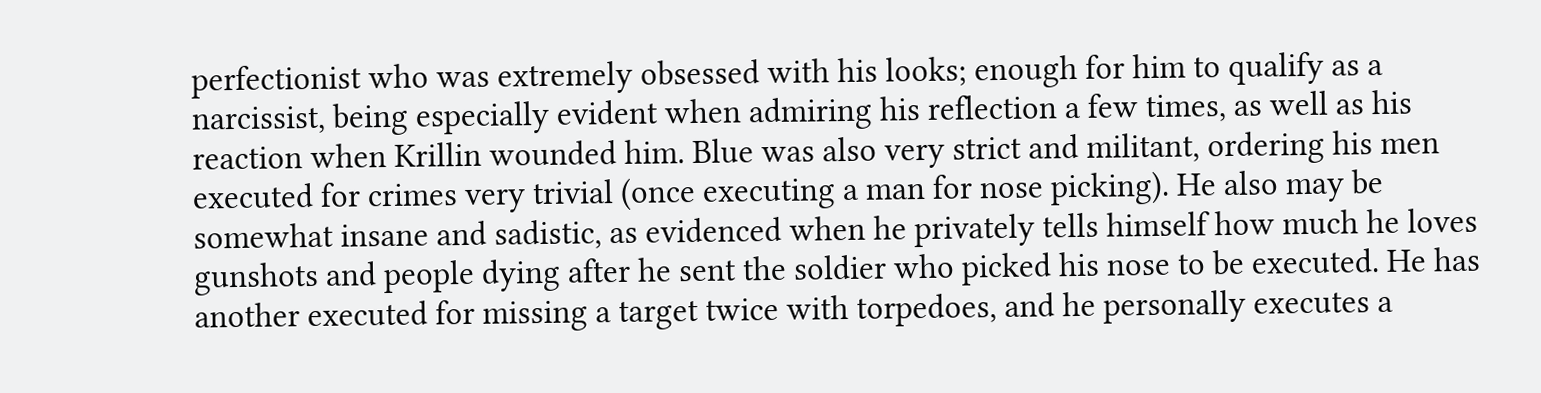perfectionist who was extremely obsessed with his looks; enough for him to qualify as a narcissist, being especially evident when admiring his reflection a few times, as well as his reaction when Krillin wounded him. Blue was also very strict and militant, ordering his men executed for crimes very trivial (once executing a man for nose picking). He also may be somewhat insane and sadistic, as evidenced when he privately tells himself how much he loves gunshots and people dying after he sent the soldier who picked his nose to be executed. He has another executed for missing a target twice with torpedoes, and he personally executes a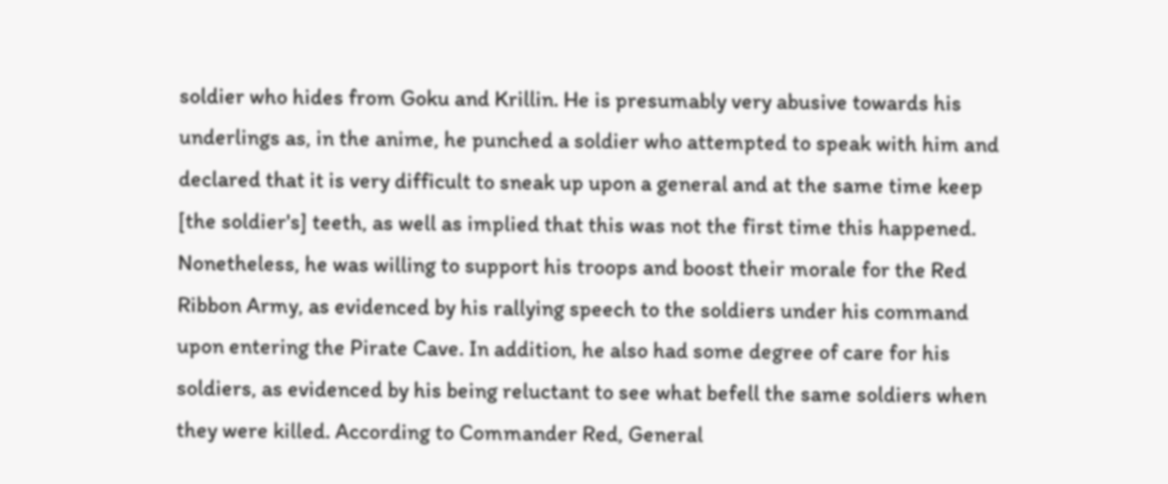soldier who hides from Goku and Krillin. He is presumably very abusive towards his underlings as, in the anime, he punched a soldier who attempted to speak with him and declared that it is very difficult to sneak up upon a general and at the same time keep [the soldier's] teeth, as well as implied that this was not the first time this happened. Nonetheless, he was willing to support his troops and boost their morale for the Red Ribbon Army, as evidenced by his rallying speech to the soldiers under his command upon entering the Pirate Cave. In addition, he also had some degree of care for his soldiers, as evidenced by his being reluctant to see what befell the same soldiers when they were killed. According to Commander Red, General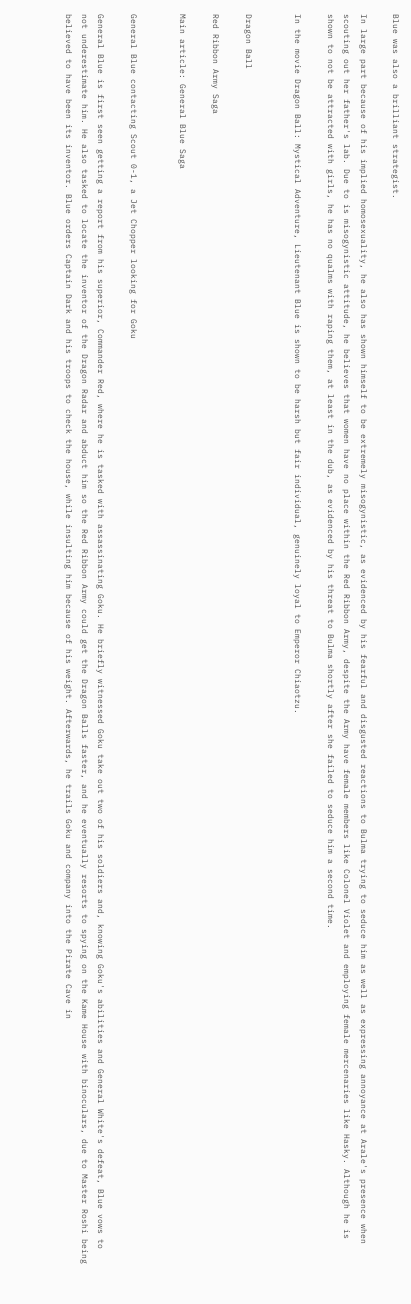Blue was also a brilliant strategist.

In large part because of his implied homosexuality, he also has shown himself to be extremely misogynistic, as evidenced by his fearful and disgusted reactions to Bulma trying to seduce him as well as expressing annoyance at Arale's presence when scouting out her father's lab. Due to is misogynistic attitude, he believes that women have no place within the Red Ribbon Army, despite the Army have female members like Colonel Violet and employing female mercenaries like Hasky. Although he is shown to not be attracted with girls, he has no qualms with raping them, at least in the dub, as evidenced by his threat to Bulma shortly after she failed to seduce him a second time.

In the movie Dragon Ball: Mystical Adventure, Lieutenant Blue is shown to be harsh but fair individual, genuinely loyal to Emperor Chiaotzu.


Dragon Ball

Red Ribbon Army Saga

Main article: General Blue Saga


General Blue contacting Scout 0-1, a Jet Chopper looking for Goku

General Blue is first seen getting a report from his superior, Commander Red, where he is tasked with assassinating Goku. He briefly witnessed Goku take out two of his soldiers and, knowing Goku's abilities and General White's defeat, Blue vows to not underestimate him. He also tasked to locate the inventor of the Dragon Radar and abduct him so the Red Ribbon Army could get the Dragon Balls faster, and he eventually resorts to spying on the Kame House with binoculars, due to Master Roshi being believed to have been its inventor. Blue orders Captain Dark and his troops to check the house, while insulting him because of his weight. Afterwards, he trails Goku and company into the Pirate Cave in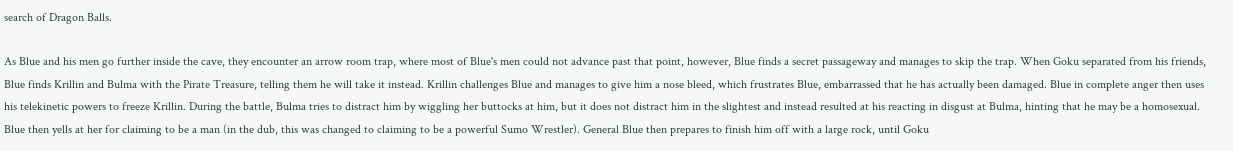search of Dragon Balls.

As Blue and his men go further inside the cave, they encounter an arrow room trap, where most of Blue's men could not advance past that point, however, Blue finds a secret passageway and manages to skip the trap. When Goku separated from his friends, Blue finds Krillin and Bulma with the Pirate Treasure, telling them he will take it instead. Krillin challenges Blue and manages to give him a nose bleed, which frustrates Blue, embarrassed that he has actually been damaged. Blue in complete anger then uses his telekinetic powers to freeze Krillin. During the battle, Bulma tries to distract him by wiggling her buttocks at him, but it does not distract him in the slightest and instead resulted at his reacting in disgust at Bulma, hinting that he may be a homosexual. Blue then yells at her for claiming to be a man (in the dub, this was changed to claiming to be a powerful Sumo Wrestler). General Blue then prepares to finish him off with a large rock, until Goku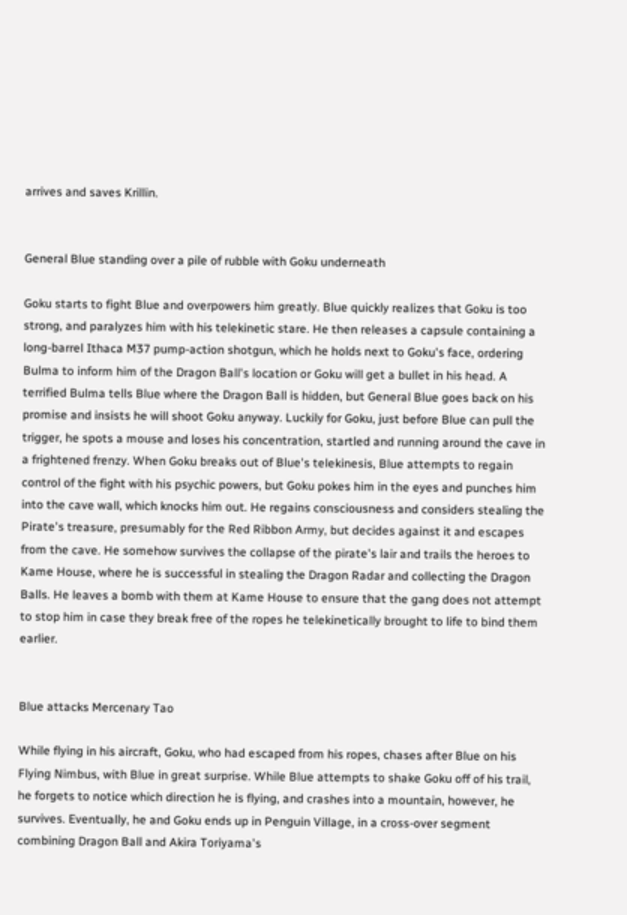arrives and saves Krillin.


General Blue standing over a pile of rubble with Goku underneath

Goku starts to fight Blue and overpowers him greatly. Blue quickly realizes that Goku is too strong, and paralyzes him with his telekinetic stare. He then releases a capsule containing a long-barrel Ithaca M37 pump-action shotgun, which he holds next to Goku's face, ordering Bulma to inform him of the Dragon Ball's location or Goku will get a bullet in his head. A terrified Bulma tells Blue where the Dragon Ball is hidden, but General Blue goes back on his promise and insists he will shoot Goku anyway. Luckily for Goku, just before Blue can pull the trigger, he spots a mouse and loses his concentration, startled and running around the cave in a frightened frenzy. When Goku breaks out of Blue's telekinesis, Blue attempts to regain control of the fight with his psychic powers, but Goku pokes him in the eyes and punches him into the cave wall, which knocks him out. He regains consciousness and considers stealing the Pirate's treasure, presumably for the Red Ribbon Army, but decides against it and escapes from the cave. He somehow survives the collapse of the pirate's lair and trails the heroes to Kame House, where he is successful in stealing the Dragon Radar and collecting the Dragon Balls. He leaves a bomb with them at Kame House to ensure that the gang does not attempt to stop him in case they break free of the ropes he telekinetically brought to life to bind them earlier.


Blue attacks Mercenary Tao

While flying in his aircraft, Goku, who had escaped from his ropes, chases after Blue on his Flying Nimbus, with Blue in great surprise. While Blue attempts to shake Goku off of his trail, he forgets to notice which direction he is flying, and crashes into a mountain, however, he survives. Eventually, he and Goku ends up in Penguin Village, in a cross-over segment combining Dragon Ball and Akira Toriyama's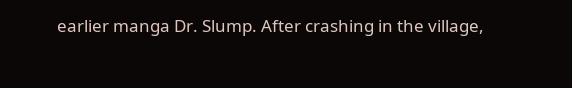earlier manga Dr. Slump. After crashing in the village,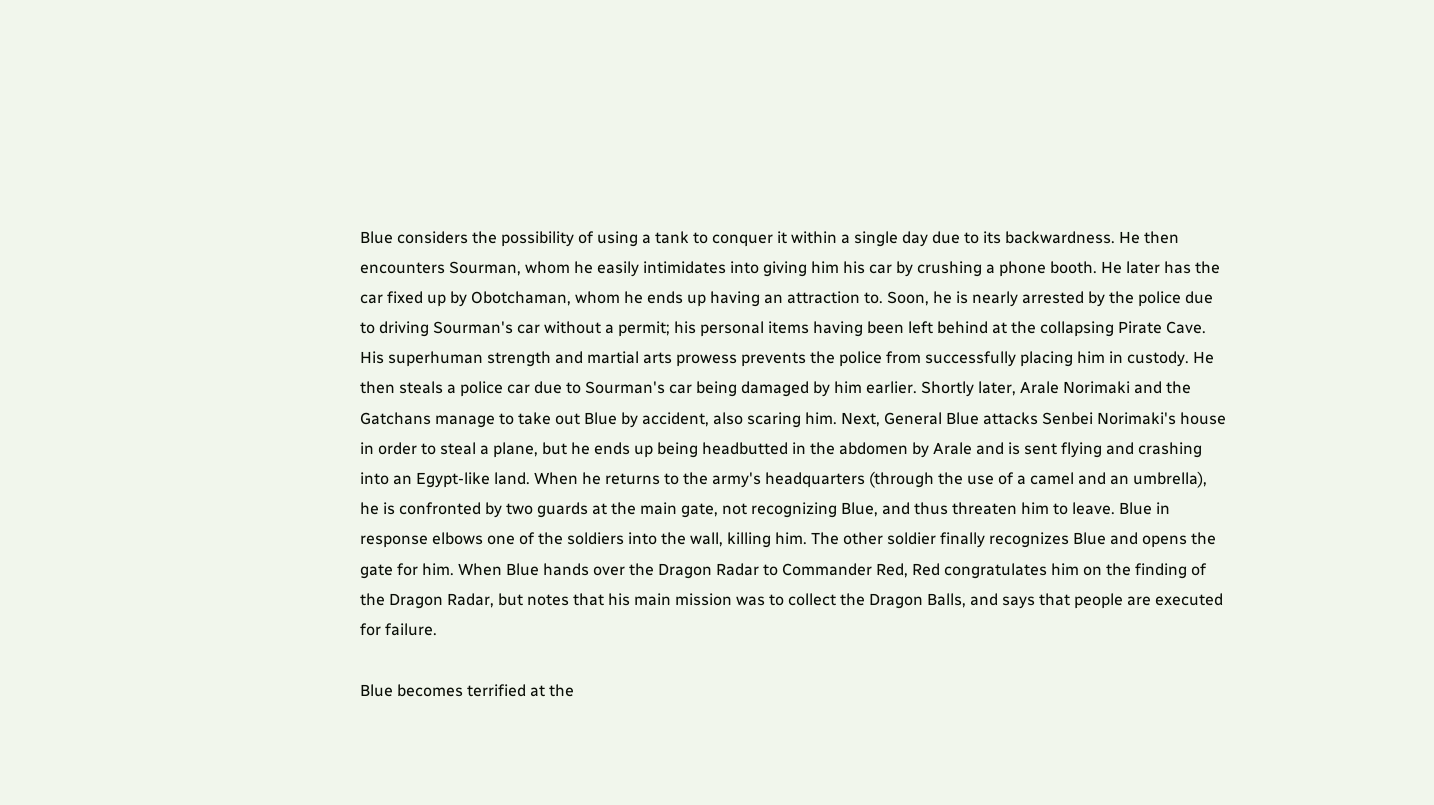Blue considers the possibility of using a tank to conquer it within a single day due to its backwardness. He then encounters Sourman, whom he easily intimidates into giving him his car by crushing a phone booth. He later has the car fixed up by Obotchaman, whom he ends up having an attraction to. Soon, he is nearly arrested by the police due to driving Sourman's car without a permit; his personal items having been left behind at the collapsing Pirate Cave. His superhuman strength and martial arts prowess prevents the police from successfully placing him in custody. He then steals a police car due to Sourman's car being damaged by him earlier. Shortly later, Arale Norimaki and the Gatchans manage to take out Blue by accident, also scaring him. Next, General Blue attacks Senbei Norimaki's house in order to steal a plane, but he ends up being headbutted in the abdomen by Arale and is sent flying and crashing into an Egypt-like land. When he returns to the army's headquarters (through the use of a camel and an umbrella), he is confronted by two guards at the main gate, not recognizing Blue, and thus threaten him to leave. Blue in response elbows one of the soldiers into the wall, killing him. The other soldier finally recognizes Blue and opens the gate for him. When Blue hands over the Dragon Radar to Commander Red, Red congratulates him on the finding of the Dragon Radar, but notes that his main mission was to collect the Dragon Balls, and says that people are executed for failure.

Blue becomes terrified at the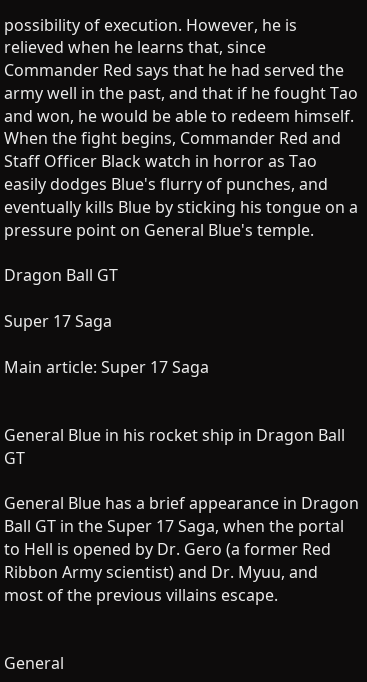possibility of execution. However, he is relieved when he learns that, since Commander Red says that he had served the army well in the past, and that if he fought Tao and won, he would be able to redeem himself. When the fight begins, Commander Red and Staff Officer Black watch in horror as Tao easily dodges Blue's flurry of punches, and eventually kills Blue by sticking his tongue on a pressure point on General Blue's temple.

Dragon Ball GT

Super 17 Saga

Main article: Super 17 Saga


General Blue in his rocket ship in Dragon Ball GT

General Blue has a brief appearance in Dragon Ball GT in the Super 17 Saga, when the portal to Hell is opened by Dr. Gero (a former Red Ribbon Army scientist) and Dr. Myuu, and most of the previous villains escape.


General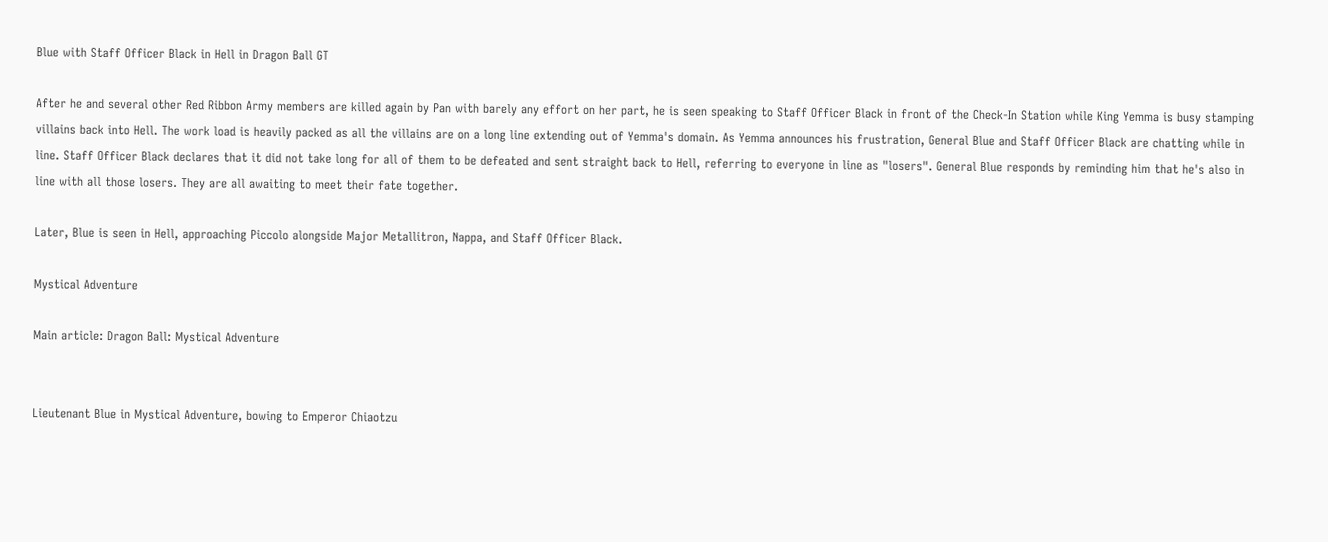Blue with Staff Officer Black in Hell in Dragon Ball GT

After he and several other Red Ribbon Army members are killed again by Pan with barely any effort on her part, he is seen speaking to Staff Officer Black in front of the Check-In Station while King Yemma is busy stamping villains back into Hell. The work load is heavily packed as all the villains are on a long line extending out of Yemma's domain. As Yemma announces his frustration, General Blue and Staff Officer Black are chatting while in line. Staff Officer Black declares that it did not take long for all of them to be defeated and sent straight back to Hell, referring to everyone in line as "losers". General Blue responds by reminding him that he's also in line with all those losers. They are all awaiting to meet their fate together.

Later, Blue is seen in Hell, approaching Piccolo alongside Major Metallitron, Nappa, and Staff Officer Black.

Mystical Adventure

Main article: Dragon Ball: Mystical Adventure


Lieutenant Blue in Mystical Adventure, bowing to Emperor Chiaotzu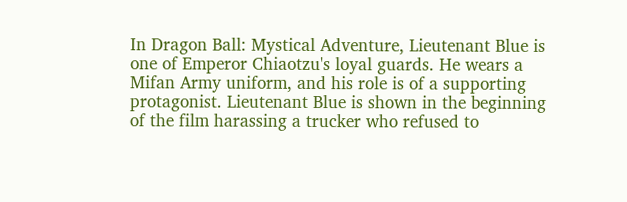In Dragon Ball: Mystical Adventure, Lieutenant Blue is one of Emperor Chiaotzu's loyal guards. He wears a Mifan Army uniform, and his role is of a supporting protagonist. Lieutenant Blue is shown in the beginning of the film harassing a trucker who refused to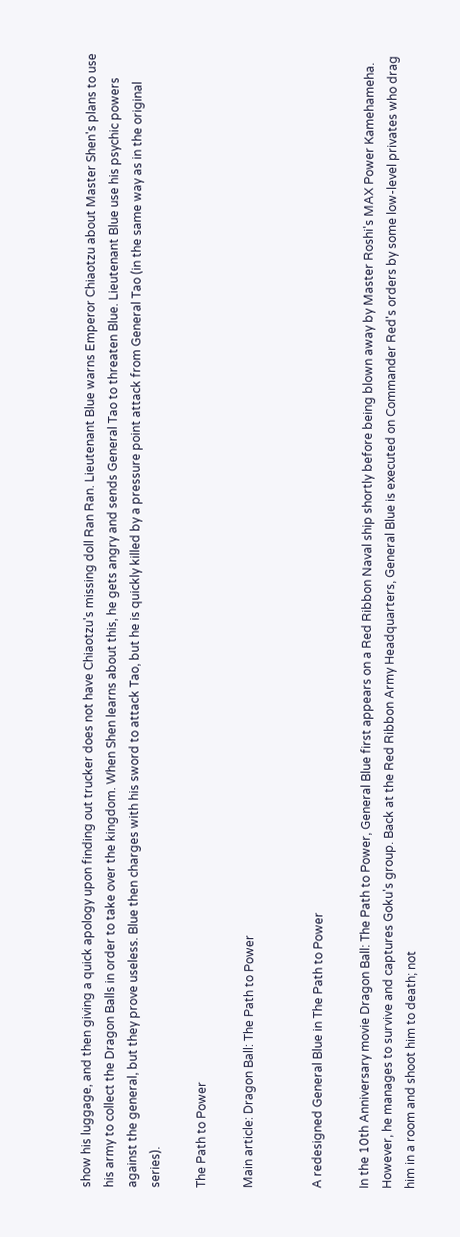show his luggage, and then giving a quick apology upon finding out trucker does not have Chiaotzu's missing doll Ran Ran. Lieutenant Blue warns Emperor Chiaotzu about Master Shen's plans to use his army to collect the Dragon Balls in order to take over the kingdom. When Shen learns about this, he gets angry and sends General Tao to threaten Blue. Lieutenant Blue use his psychic powers against the general, but they prove useless. Blue then charges with his sword to attack Tao, but he is quickly killed by a pressure point attack from General Tao (in the same way as in the original series).

The Path to Power

Main article: Dragon Ball: The Path to Power


A redesigned General Blue in The Path to Power

In the 10th Anniversary movie Dragon Ball: The Path to Power, General Blue first appears on a Red Ribbon Naval ship shortly before being blown away by Master Roshi's MAX Power Kamehameha. However, he manages to survive and captures Goku's group. Back at the Red Ribbon Army Headquarters, General Blue is executed on Commander Red's orders by some low-level privates who drag him in a room and shoot him to death; not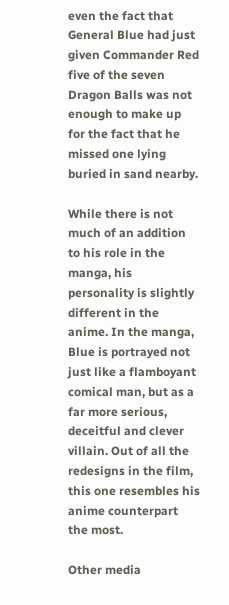even the fact that General Blue had just given Commander Red five of the seven Dragon Balls was not enough to make up for the fact that he missed one lying buried in sand nearby.

While there is not much of an addition to his role in the manga, his personality is slightly different in the anime. In the manga, Blue is portrayed not just like a flamboyant comical man, but as a far more serious, deceitful and clever villain. Out of all the redesigns in the film, this one resembles his anime counterpart the most.

Other media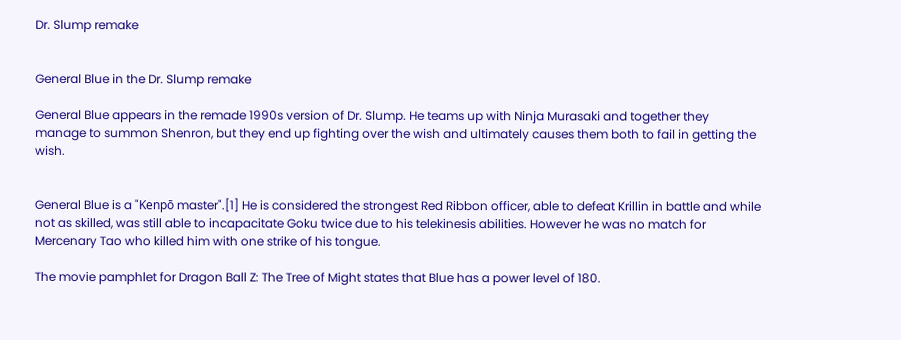Dr. Slump remake


General Blue in the Dr. Slump remake

General Blue appears in the remade 1990s version of Dr. Slump. He teams up with Ninja Murasaki and together they manage to summon Shenron, but they end up fighting over the wish and ultimately causes them both to fail in getting the wish.


General Blue is a "Kenpō master".[1] He is considered the strongest Red Ribbon officer, able to defeat Krillin in battle and while not as skilled, was still able to incapacitate Goku twice due to his telekinesis abilities. However he was no match for Mercenary Tao who killed him with one strike of his tongue.

The movie pamphlet for Dragon Ball Z: The Tree of Might states that Blue has a power level of 180.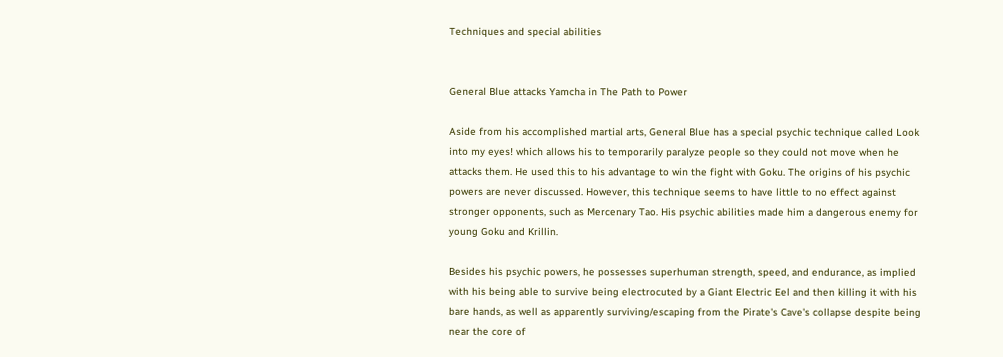Techniques and special abilities


General Blue attacks Yamcha in The Path to Power

Aside from his accomplished martial arts, General Blue has a special psychic technique called Look into my eyes! which allows his to temporarily paralyze people so they could not move when he attacks them. He used this to his advantage to win the fight with Goku. The origins of his psychic powers are never discussed. However, this technique seems to have little to no effect against stronger opponents, such as Mercenary Tao. His psychic abilities made him a dangerous enemy for young Goku and Krillin.

Besides his psychic powers, he possesses superhuman strength, speed, and endurance, as implied with his being able to survive being electrocuted by a Giant Electric Eel and then killing it with his bare hands, as well as apparently surviving/escaping from the Pirate's Cave's collapse despite being near the core of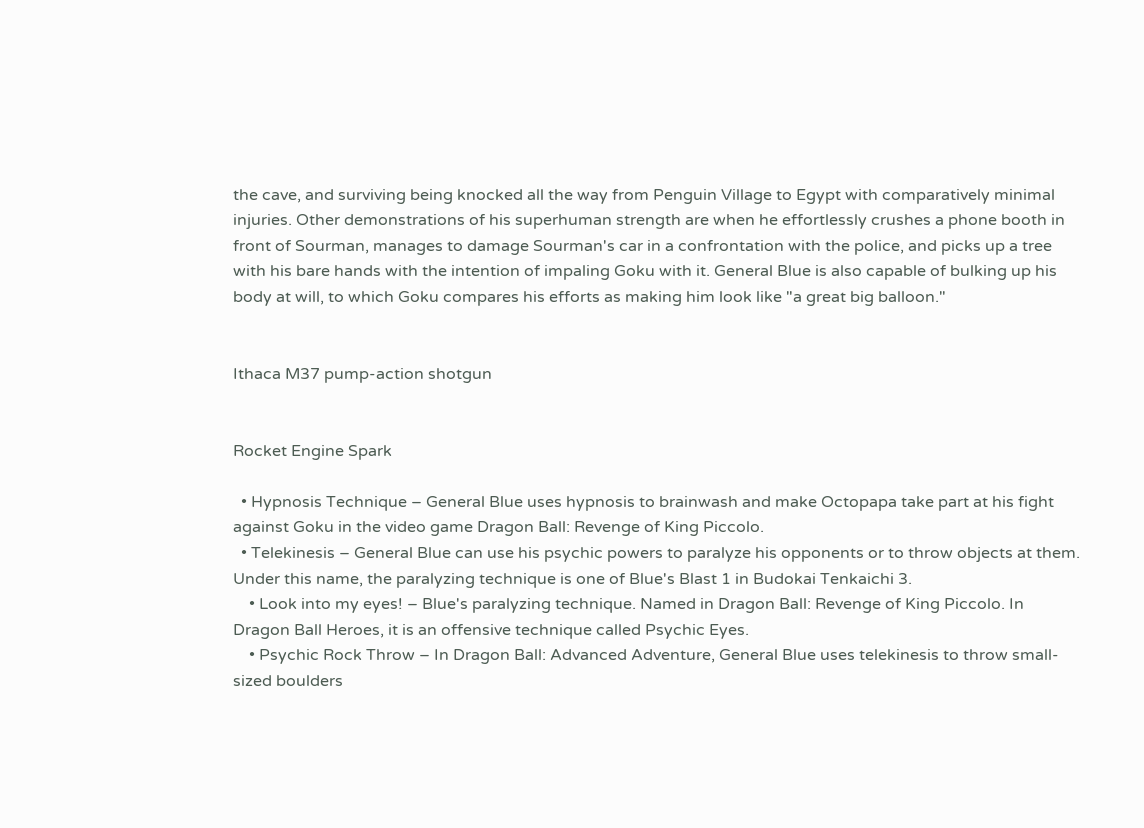the cave, and surviving being knocked all the way from Penguin Village to Egypt with comparatively minimal injuries. Other demonstrations of his superhuman strength are when he effortlessly crushes a phone booth in front of Sourman, manages to damage Sourman's car in a confrontation with the police, and picks up a tree with his bare hands with the intention of impaling Goku with it. General Blue is also capable of bulking up his body at will, to which Goku compares his efforts as making him look like "a great big balloon."


Ithaca M37 pump-action shotgun


Rocket Engine Spark

  • Hypnosis Technique – General Blue uses hypnosis to brainwash and make Octopapa take part at his fight against Goku in the video game Dragon Ball: Revenge of King Piccolo.
  • Telekinesis – General Blue can use his psychic powers to paralyze his opponents or to throw objects at them. Under this name, the paralyzing technique is one of Blue's Blast 1 in Budokai Tenkaichi 3.
    • Look into my eyes! – Blue's paralyzing technique. Named in Dragon Ball: Revenge of King Piccolo. In Dragon Ball Heroes, it is an offensive technique called Psychic Eyes.
    • Psychic Rock Throw – In Dragon Ball: Advanced Adventure, General Blue uses telekinesis to throw small-sized boulders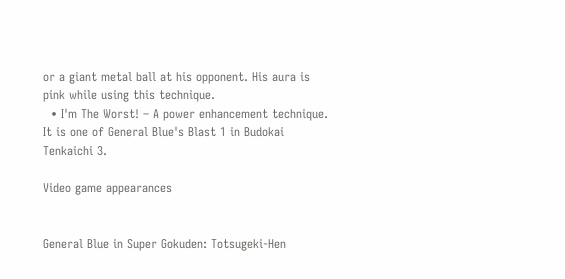or a giant metal ball at his opponent. His aura is pink while using this technique.
  • I'm The Worst! – A power enhancement technique. It is one of General Blue's Blast 1 in Budokai Tenkaichi 3.

Video game appearances


General Blue in Super Gokuden: Totsugeki-Hen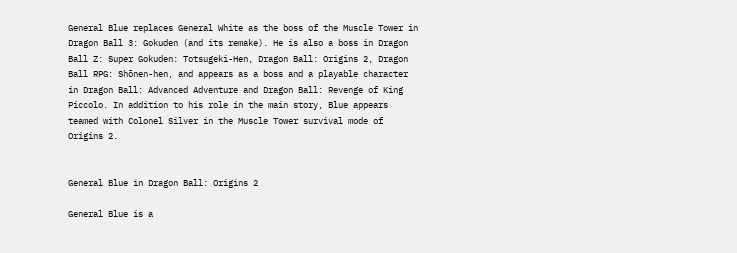General Blue replaces General White as the boss of the Muscle Tower in Dragon Ball 3: Gokuden (and its remake). He is also a boss in Dragon Ball Z: Super Gokuden: Totsugeki-Hen, Dragon Ball: Origins 2, Dragon Ball RPG: Shōnen-hen, and appears as a boss and a playable character in Dragon Ball: Advanced Adventure and Dragon Ball: Revenge of King Piccolo. In addition to his role in the main story, Blue appears teamed with Colonel Silver in the Muscle Tower survival mode of Origins 2.


General Blue in Dragon Ball: Origins 2

General Blue is a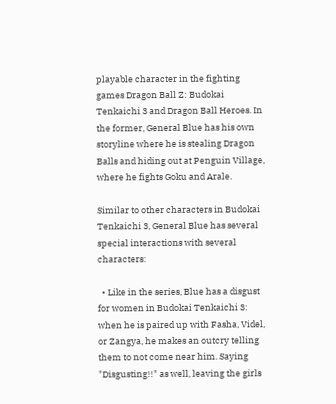playable character in the fighting games Dragon Ball Z: Budokai Tenkaichi 3 and Dragon Ball Heroes. In the former, General Blue has his own storyline where he is stealing Dragon Balls and hiding out at Penguin Village, where he fights Goku and Arale.

Similar to other characters in Budokai Tenkaichi 3, General Blue has several special interactions with several characters:

  • Like in the series, Blue has a disgust for women in Budokai Tenkaichi 3: when he is paired up with Fasha, Videl, or Zangya, he makes an outcry telling them to not come near him. Saying "Disgusting!!" as well, leaving the girls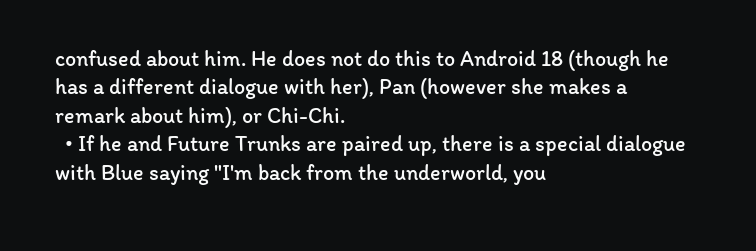confused about him. He does not do this to Android 18 (though he has a different dialogue with her), Pan (however she makes a remark about him), or Chi-Chi.
  • If he and Future Trunks are paired up, there is a special dialogue with Blue saying "I'm back from the underworld, you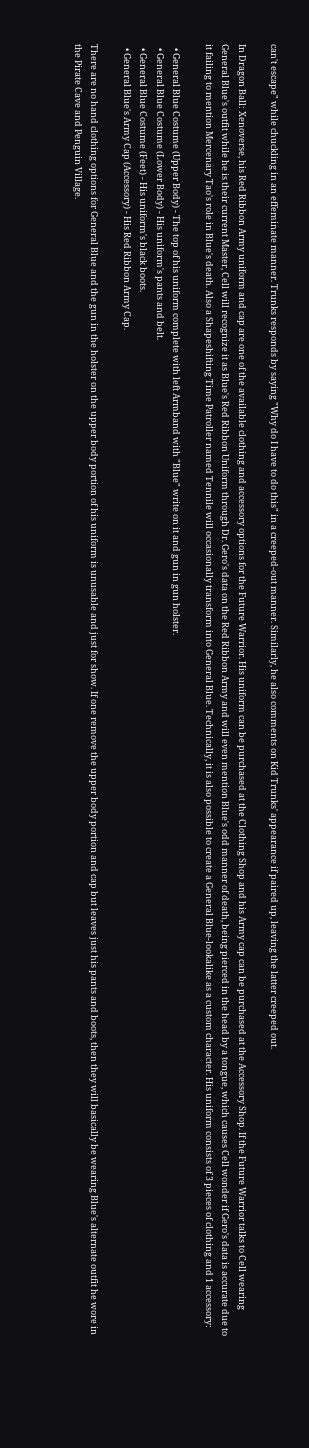can't escape" while chuckling in an effeminate manner. Trunks responds by saying "Why do I have to do this" in a creeped-out manner. Similarly, he also comments on Kid Trunks' appearance if paired up, leaving the latter creeped out.

In Dragon Ball: Xenoverse, his Red Ribbon Army uniform and cap are one of the available clothing and accessory options for the Future Warrior. His uniform can be purchased at the Clothing Shop and his Army cap can be purchased at the Accessory Shop. If the Future Warrior talks to Cell wearing General Blue's outfit while he is their current Master, Cell will recognize it as Blue's Red Ribbon Uniform through Dr. Gero's data on the Red Ribbon Army and will even mention Blue's odd manner of death, being pierced in the head by a tongue, which causes Cell wonder if Gero's data is accurate due to it failing to mention Mercenary Tao's role in Blue's death. Also a Shapeshifting Time Patroller named Tennile will occasionally transform into General Blue. Technically, it is also possible to create a General Blue-lookalike as a custom character. His uniform consists of 3 pieces of clothing and 1 accessory:

  • General Blue Costume (Upper Body) - The top of his uniform complete with left Armband with "Blue" write on it and gun in gun holster.
  • General Blue Costume (Lower Body) - His uniform's pants and belt.
  • General Blue Costume (Feet) - His uniform's black boots.
  • General Blue's Army Cap (Accessory) - His Red Ribbon Army Cap.

There are no hand clothing options for General Blue and the gun in the holster on the upper body portion of his uniform is unusable and just for show. If one remove the upper body portion and cap but leaves just his pants and boots, then they will basically be wearing Blue's alternate outfit he wore in the Pirate Cave and Penguin Village.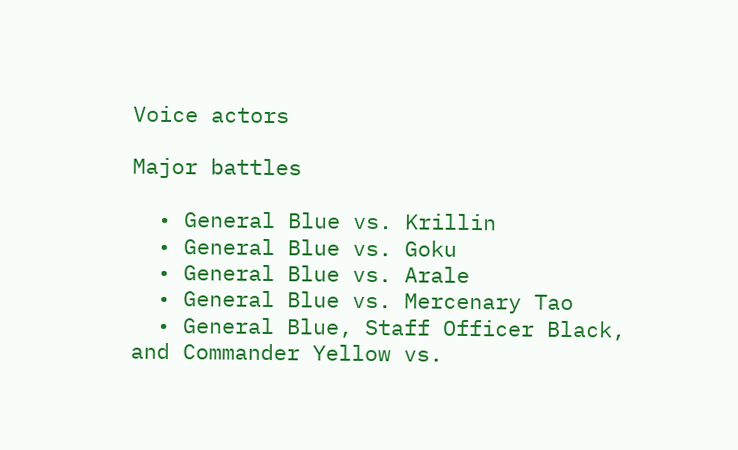Voice actors

Major battles

  • General Blue vs. Krillin
  • General Blue vs. Goku
  • General Blue vs. Arale
  • General Blue vs. Mercenary Tao
  • General Blue, Staff Officer Black, and Commander Yellow vs.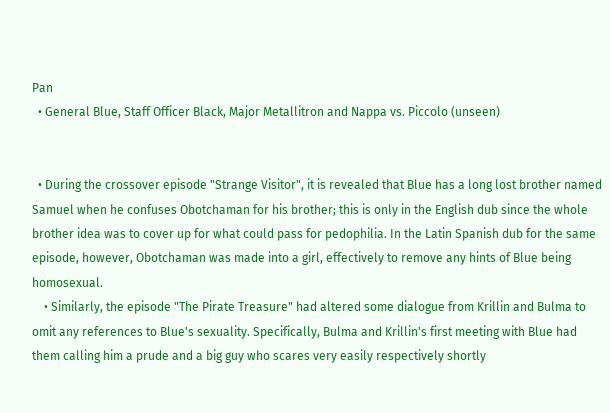Pan
  • General Blue, Staff Officer Black, Major Metallitron and Nappa vs. Piccolo (unseen)


  • During the crossover episode "Strange Visitor", it is revealed that Blue has a long lost brother named Samuel when he confuses Obotchaman for his brother; this is only in the English dub since the whole brother idea was to cover up for what could pass for pedophilia. In the Latin Spanish dub for the same episode, however, Obotchaman was made into a girl, effectively to remove any hints of Blue being homosexual.
    • Similarly, the episode "The Pirate Treasure" had altered some dialogue from Krillin and Bulma to omit any references to Blue's sexuality. Specifically, Bulma and Krillin's first meeting with Blue had them calling him a prude and a big guy who scares very easily respectively shortly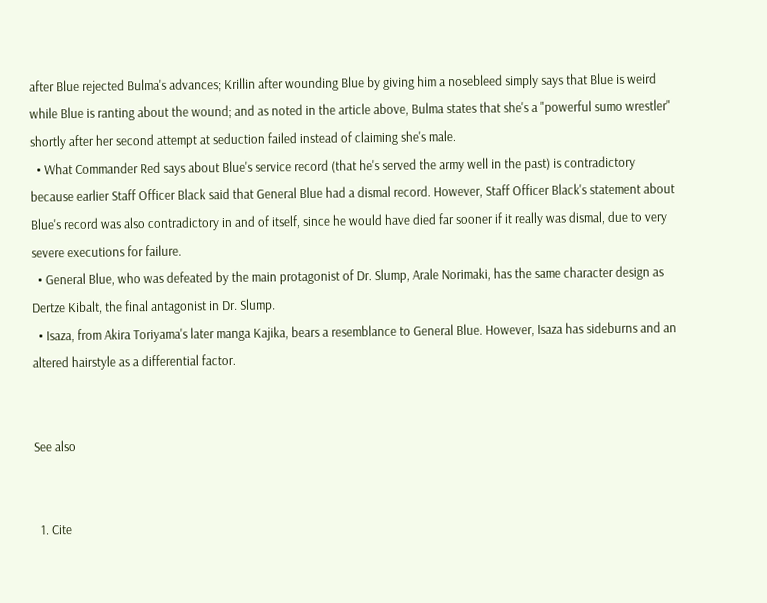after Blue rejected Bulma's advances; Krillin after wounding Blue by giving him a nosebleed simply says that Blue is weird while Blue is ranting about the wound; and as noted in the article above, Bulma states that she's a "powerful sumo wrestler" shortly after her second attempt at seduction failed instead of claiming she's male.
  • What Commander Red says about Blue's service record (that he's served the army well in the past) is contradictory because earlier Staff Officer Black said that General Blue had a dismal record. However, Staff Officer Black's statement about Blue's record was also contradictory in and of itself, since he would have died far sooner if it really was dismal, due to very severe executions for failure.
  • General Blue, who was defeated by the main protagonist of Dr. Slump, Arale Norimaki, has the same character design as Dertze Kibalt, the final antagonist in Dr. Slump.
  • Isaza, from Akira Toriyama's later manga Kajika, bears a resemblance to General Blue. However, Isaza has sideburns and an altered hairstyle as a differential factor.


See also


  1. Cite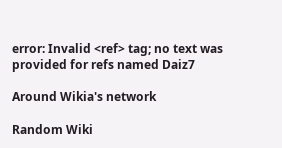error: Invalid <ref> tag; no text was provided for refs named Daiz7

Around Wikia's network

Random Wiki